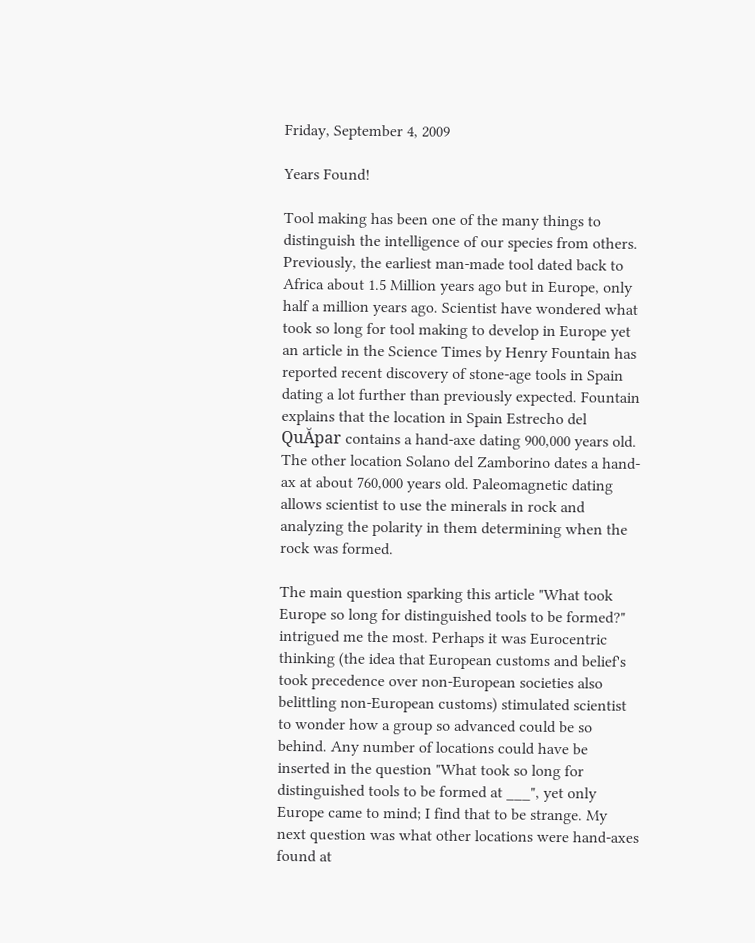Friday, September 4, 2009

Years Found!

Tool making has been one of the many things to distinguish the intelligence of our species from others. Previously, the earliest man-made tool dated back to Africa about 1.5 Million years ago but in Europe, only half a million years ago. Scientist have wondered what took so long for tool making to develop in Europe yet an article in the Science Times by Henry Fountain has reported recent discovery of stone-age tools in Spain dating a lot further than previously expected. Fountain explains that the location in Spain Estrecho del QuĂpar contains a hand-axe dating 900,000 years old. The other location Solano del Zamborino dates a hand-ax at about 760,000 years old. Paleomagnetic dating allows scientist to use the minerals in rock and analyzing the polarity in them determining when the rock was formed.

The main question sparking this article "What took Europe so long for distinguished tools to be formed?" intrigued me the most. Perhaps it was Eurocentric thinking (the idea that European customs and belief's took precedence over non-European societies also belittling non-European customs) stimulated scientist to wonder how a group so advanced could be so behind. Any number of locations could have be inserted in the question "What took so long for distinguished tools to be formed at ___", yet only Europe came to mind; I find that to be strange. My next question was what other locations were hand-axes found at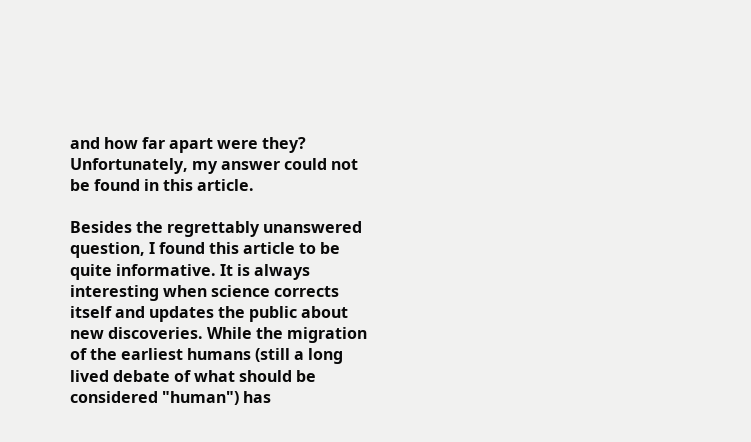and how far apart were they? Unfortunately, my answer could not be found in this article.

Besides the regrettably unanswered question, I found this article to be quite informative. It is always interesting when science corrects itself and updates the public about new discoveries. While the migration of the earliest humans (still a long lived debate of what should be considered "human") has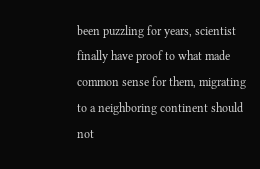been puzzling for years, scientist finally have proof to what made common sense for them, migrating to a neighboring continent should not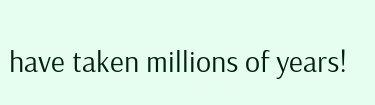have taken millions of years!